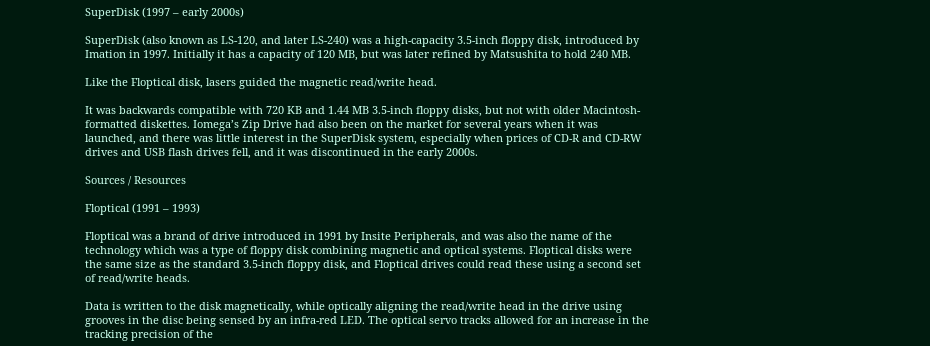SuperDisk (1997 – early 2000s)

SuperDisk (also known as LS-120, and later LS-240) was a high-capacity 3.5-inch floppy disk, introduced by Imation in 1997. Initially it has a capacity of 120 MB, but was later refined by Matsushita to hold 240 MB.

Like the Floptical disk, lasers guided the magnetic read/write head.

It was backwards compatible with 720 KB and 1.44 MB 3.5-inch floppy disks, but not with older Macintosh-formatted diskettes. Iomega’s Zip Drive had also been on the market for several years when it was launched, and there was little interest in the SuperDisk system, especially when prices of CD-R and CD-RW drives and USB flash drives fell, and it was discontinued in the early 2000s.

Sources / Resources

Floptical (1991 – 1993)

Floptical was a brand of drive introduced in 1991 by Insite Peripherals, and was also the name of the technology which was a type of floppy disk combining magnetic and optical systems. Floptical disks were the same size as the standard 3.5-inch floppy disk, and Floptical drives could read these using a second set of read/write heads.

Data is written to the disk magnetically, while optically aligning the read/write head in the drive using grooves in the disc being sensed by an infra-red LED. The optical servo tracks allowed for an increase in the tracking precision of the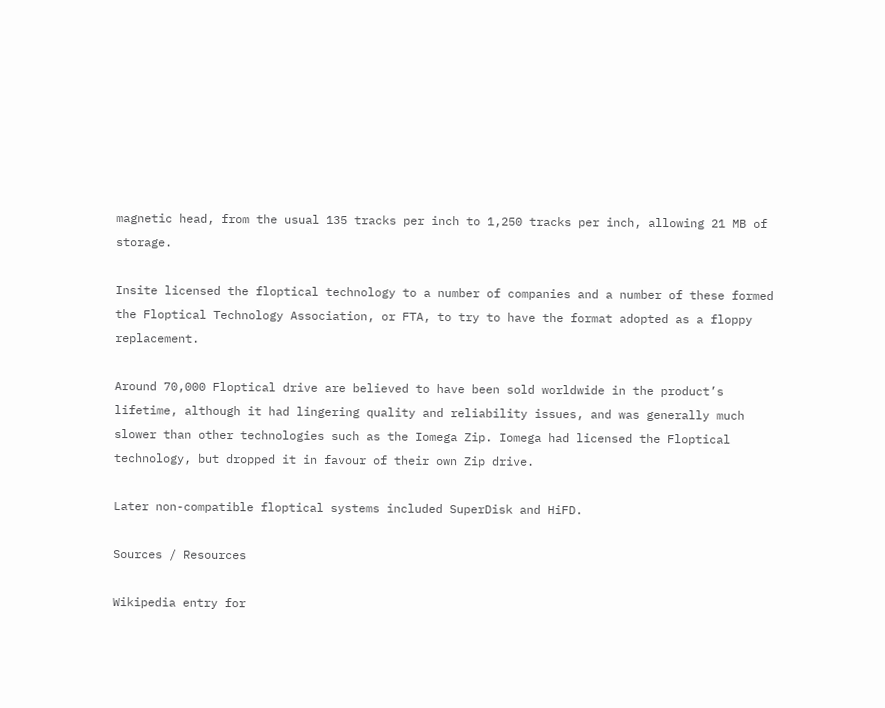magnetic head, from the usual 135 tracks per inch to 1,250 tracks per inch, allowing 21 MB of storage.

Insite licensed the floptical technology to a number of companies and a number of these formed the Floptical Technology Association, or FTA, to try to have the format adopted as a floppy replacement.

Around 70,000 Floptical drive are believed to have been sold worldwide in the product’s lifetime, although it had lingering quality and reliability issues, and was generally much slower than other technologies such as the Iomega Zip. Iomega had licensed the Floptical technology, but dropped it in favour of their own Zip drive.

Later non-compatible floptical systems included SuperDisk and HiFD.

Sources / Resources

Wikipedia entry for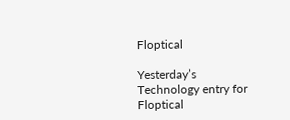Floptical

Yesterday’s Technology entry for Floptical